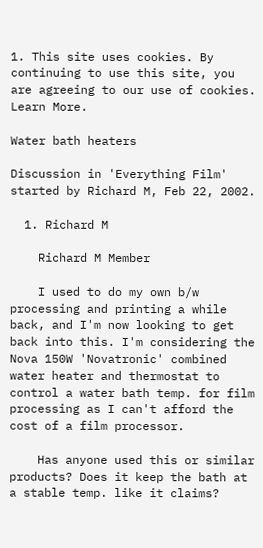1. This site uses cookies. By continuing to use this site, you are agreeing to our use of cookies. Learn More.

Water bath heaters

Discussion in 'Everything Film' started by Richard M, Feb 22, 2002.

  1. Richard M

    Richard M Member

    I used to do my own b/w processing and printing a while back, and I'm now looking to get back into this. I'm considering the Nova 150W 'Novatronic' combined water heater and thermostat to control a water bath temp. for film processing as I can't afford the cost of a film processor.

    Has anyone used this or similar products? Does it keep the bath at a stable temp. like it claims?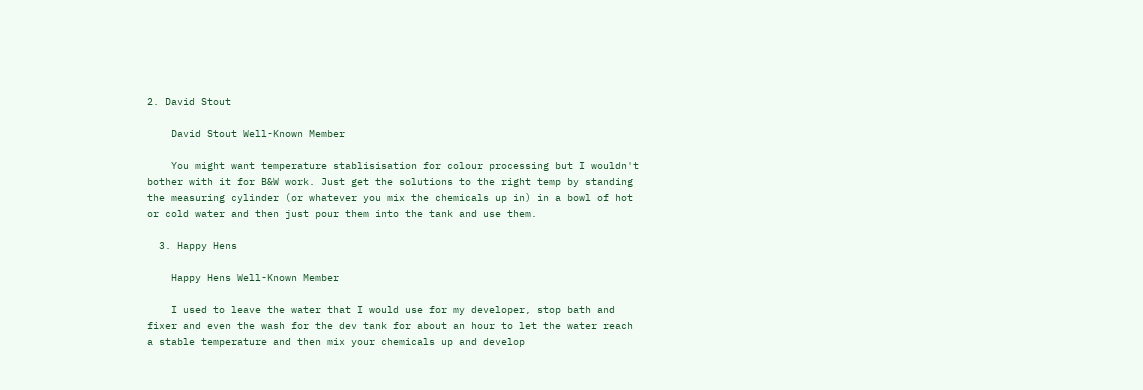2. David Stout

    David Stout Well-Known Member

    You might want temperature stablisisation for colour processing but I wouldn't bother with it for B&W work. Just get the solutions to the right temp by standing the measuring cylinder (or whatever you mix the chemicals up in) in a bowl of hot or cold water and then just pour them into the tank and use them.

  3. Happy Hens

    Happy Hens Well-Known Member

    I used to leave the water that I would use for my developer, stop bath and fixer and even the wash for the dev tank for about an hour to let the water reach a stable temperature and then mix your chemicals up and develop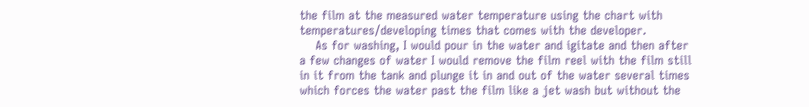the film at the measured water temperature using the chart with temperatures/developing times that comes with the developer.
    As for washing, I would pour in the water and igitate and then after a few changes of water I would remove the film reel with the film still in it from the tank and plunge it in and out of the water several times which forces the water past the film like a jet wash but without the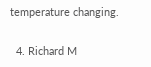temperature changing.

  4. Richard M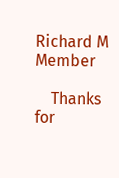Richard M Member

    Thanks for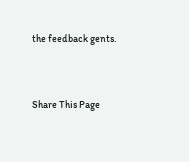the feedback gents.


Share This Page